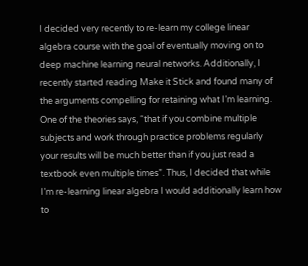I decided very recently to re-learn my college linear algebra course with the goal of eventually moving on to deep machine learning neural networks. Additionally, I recently started reading Make it Stick and found many of the arguments compelling for retaining what I’m learning. One of the theories says, “that if you combine multiple subjects and work through practice problems regularly your results will be much better than if you just read a textbook even multiple times”. Thus, I decided that while I’m re-learning linear algebra I would additionally learn how to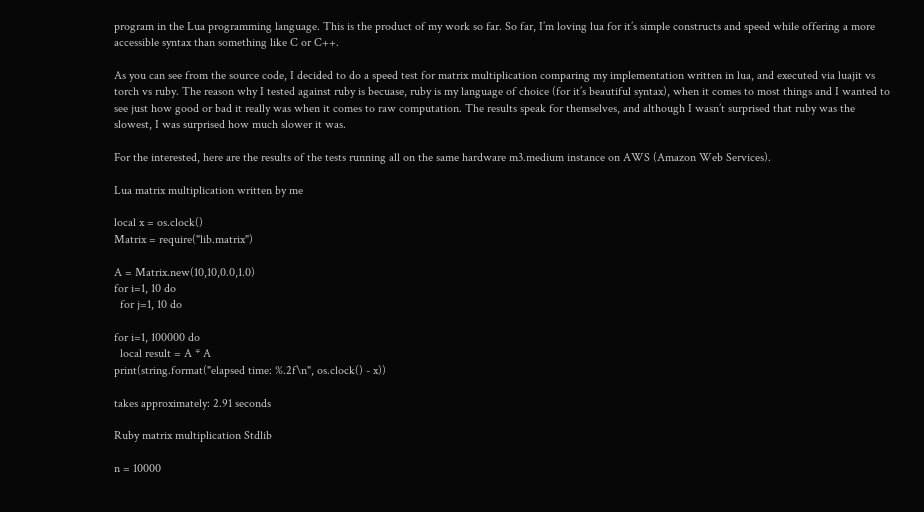program in the Lua programming language. This is the product of my work so far. So far, I’m loving lua for it’s simple constructs and speed while offering a more accessible syntax than something like C or C++.

As you can see from the source code, I decided to do a speed test for matrix multiplication comparing my implementation written in lua, and executed via luajit vs torch vs ruby. The reason why I tested against ruby is becuase, ruby is my language of choice (for it’s beautiful syntax), when it comes to most things and I wanted to see just how good or bad it really was when it comes to raw computation. The results speak for themselves, and although I wasn’t surprised that ruby was the slowest, I was surprised how much slower it was.

For the interested, here are the results of the tests running all on the same hardware m3.medium instance on AWS (Amazon Web Services).

Lua matrix multiplication written by me

local x = os.clock()
Matrix = require("lib.matrix")

A = Matrix.new(10,10,0.0,1.0)
for i=1, 10 do
  for j=1, 10 do

for i=1, 100000 do
  local result = A * A
print(string.format("elapsed time: %.2f\n", os.clock() - x))

takes approximately: 2.91 seconds

Ruby matrix multiplication Stdlib

n = 10000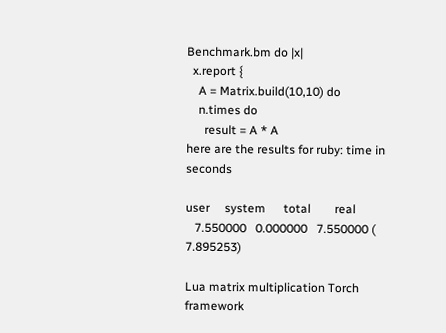Benchmark.bm do |x|
  x.report {
    A = Matrix.build(10,10) do
    n.times do
      result = A * A
here are the results for ruby: time in seconds

user     system      total        real
   7.550000   0.000000   7.550000 (  7.895253)

Lua matrix multiplication Torch framework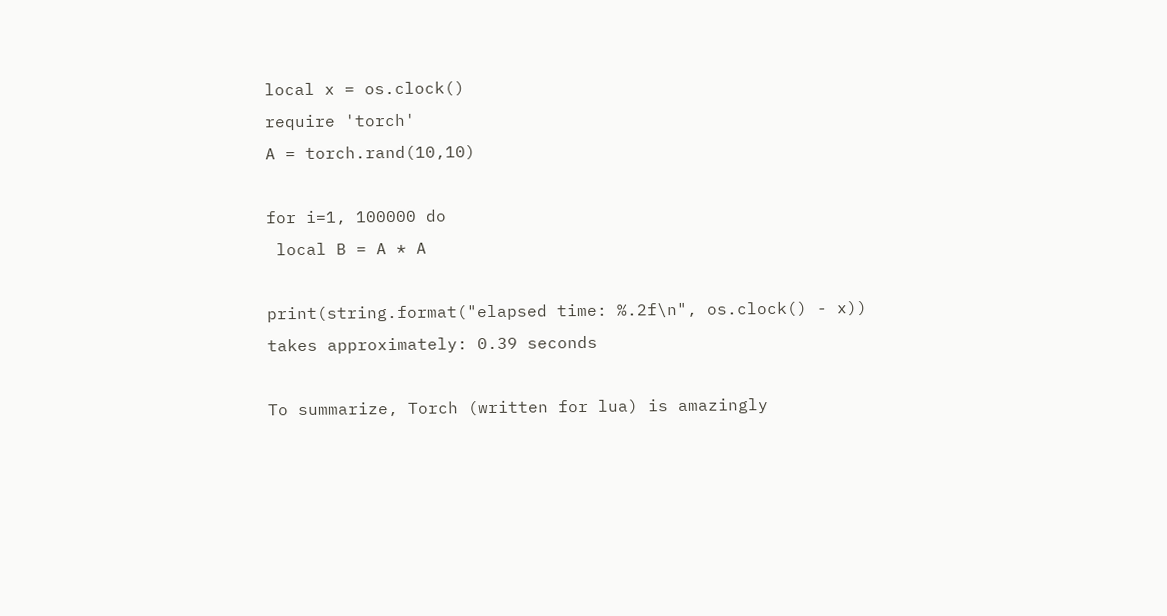local x = os.clock()
require 'torch'
A = torch.rand(10,10)

for i=1, 100000 do
 local B = A * A

print(string.format("elapsed time: %.2f\n", os.clock() - x))
takes approximately: 0.39 seconds

To summarize, Torch (written for lua) is amazingly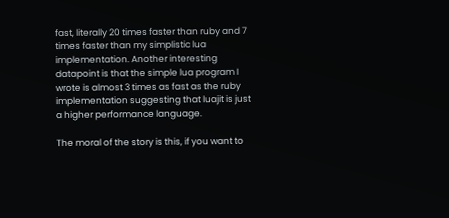fast, literally 20 times faster than ruby and 7 times faster than my simplistic lua implementation. Another interesting datapoint is that the simple lua program I wrote is almost 3 times as fast as the ruby implementation suggesting that luajit is just a higher performance language.

The moral of the story is this, if you want to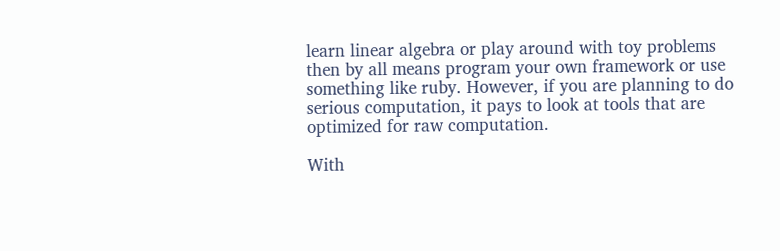learn linear algebra or play around with toy problems then by all means program your own framework or use something like ruby. However, if you are planning to do serious computation, it pays to look at tools that are optimized for raw computation.

With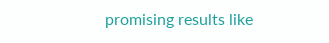promising results like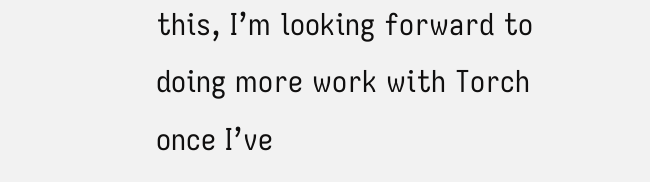this, I’m looking forward to doing more work with Torch once I’ve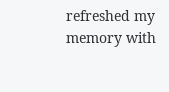refreshed my memory with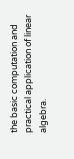the basic computation and practical application of linear algebra.